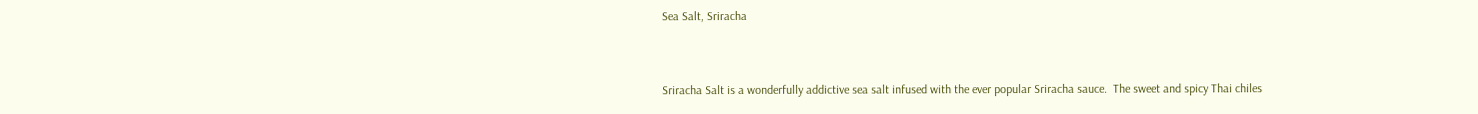Sea Salt, Sriracha


Sriracha Salt is a wonderfully addictive sea salt infused with the ever popular Sriracha sauce.  The sweet and spicy Thai chiles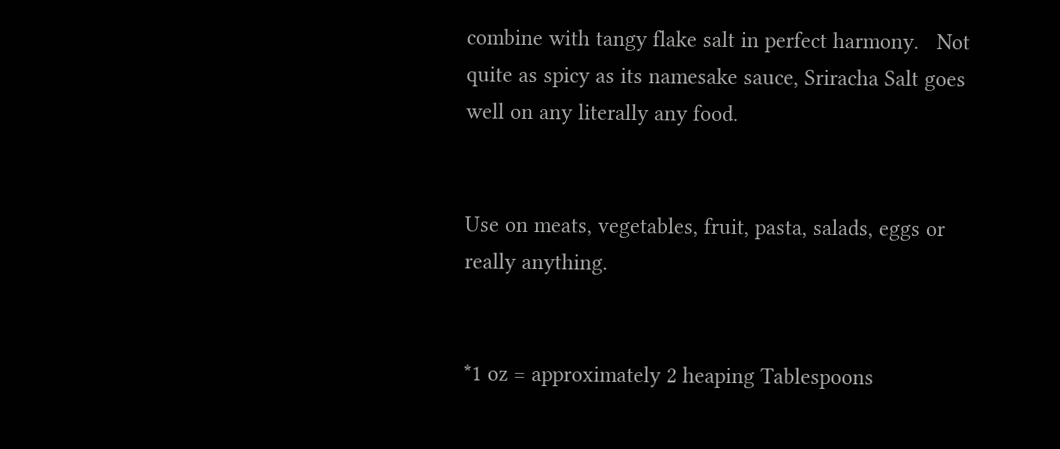combine with tangy flake salt in perfect harmony.   Not quite as spicy as its namesake sauce, Sriracha Salt goes well on any literally any food.


Use on meats, vegetables, fruit, pasta, salads, eggs or really anything.


*1 oz = approximately 2 heaping Tablespoons